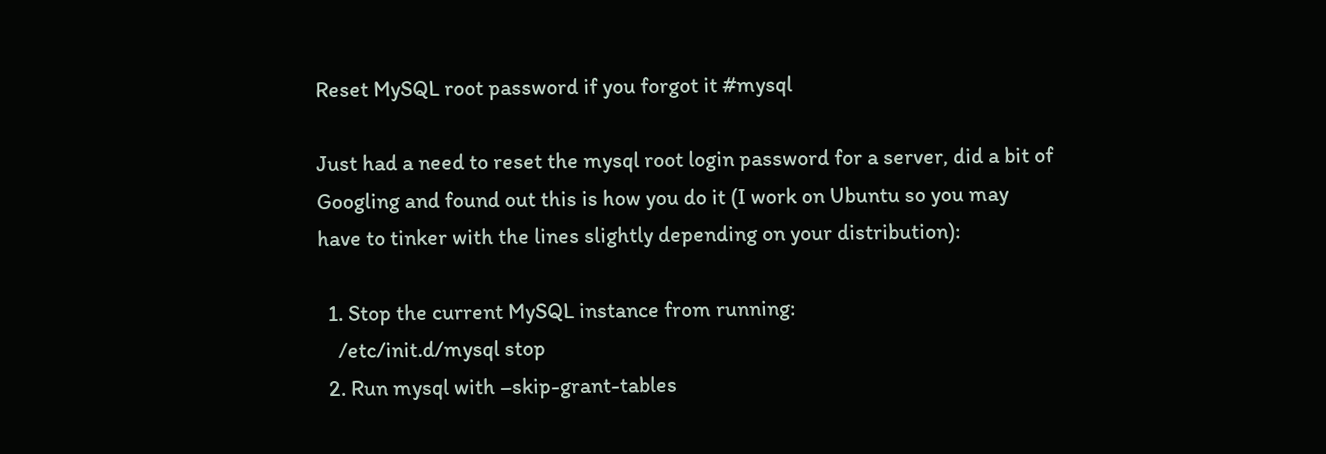Reset MySQL root password if you forgot it #mysql

Just had a need to reset the mysql root login password for a server, did a bit of Googling and found out this is how you do it (I work on Ubuntu so you may have to tinker with the lines slightly depending on your distribution):

  1. Stop the current MySQL instance from running:
    /etc/init.d/mysql stop
  2. Run mysql with –skip-grant-tables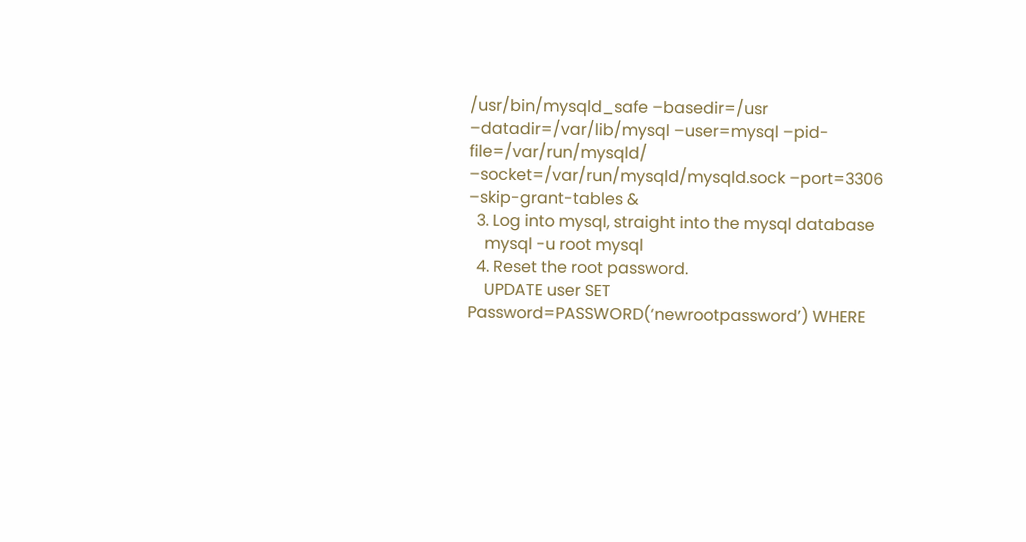/usr/bin/mysqld_safe –basedir=/usr –datadir=/var/lib/mysql –user=mysql –pid-file=/var/run/mysqld/ –socket=/var/run/mysqld/mysqld.sock –port=3306 –skip-grant-tables &
  3. Log into mysql, straight into the mysql database
    mysql -u root mysql
  4. Reset the root password.
    UPDATE user SET Password=PASSWORD(‘newrootpassword’) WHERE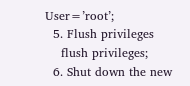User=’root’;
  5. Flush privileges
    flush privileges;
  6. Shut down the new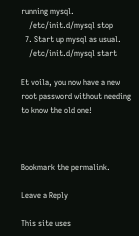running mysql.
    /etc/init.d/mysql stop
  7. Start up mysql as usual.
    /etc/init.d/mysql start

Et voila, you now have a new root password without needing to know the old one!



Bookmark the permalink.

Leave a Reply

This site uses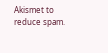Akismet to reduce spam.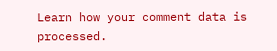Learn how your comment data is processed.